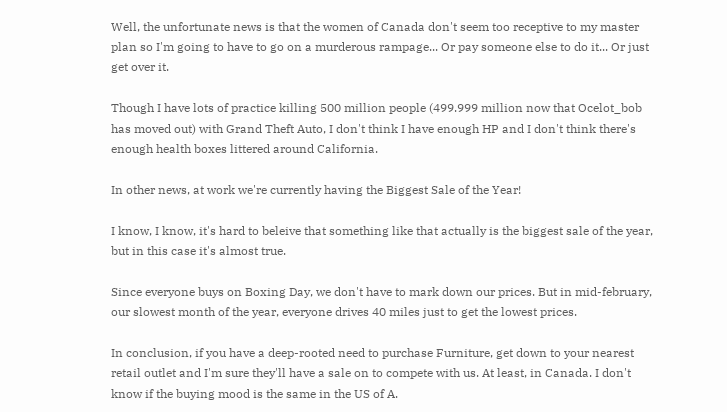Well, the unfortunate news is that the women of Canada don't seem too receptive to my master plan so I'm going to have to go on a murderous rampage... Or pay someone else to do it... Or just get over it.

Though I have lots of practice killing 500 million people (499.999 million now that Ocelot_bob has moved out) with Grand Theft Auto, I don't think I have enough HP and I don't think there's enough health boxes littered around California.

In other news, at work we're currently having the Biggest Sale of the Year!

I know, I know, it's hard to beleive that something like that actually is the biggest sale of the year, but in this case it's almost true.

Since everyone buys on Boxing Day, we don't have to mark down our prices. But in mid-february, our slowest month of the year, everyone drives 40 miles just to get the lowest prices.

In conclusion, if you have a deep-rooted need to purchase Furniture, get down to your nearest retail outlet and I'm sure they'll have a sale on to compete with us. At least, in Canada. I don't know if the buying mood is the same in the US of A.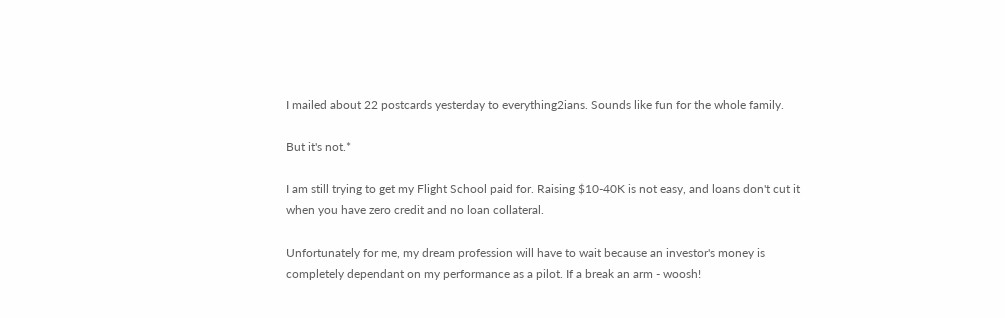I mailed about 22 postcards yesterday to everything2ians. Sounds like fun for the whole family.

But it's not.*

I am still trying to get my Flight School paid for. Raising $10-40K is not easy, and loans don't cut it when you have zero credit and no loan collateral.

Unfortunately for me, my dream profession will have to wait because an investor's money is completely dependant on my performance as a pilot. If a break an arm - woosh!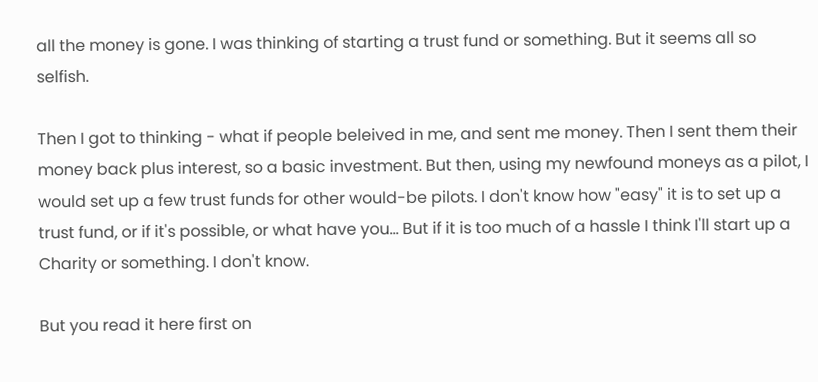all the money is gone. I was thinking of starting a trust fund or something. But it seems all so selfish.

Then I got to thinking - what if people beleived in me, and sent me money. Then I sent them their money back plus interest, so a basic investment. But then, using my newfound moneys as a pilot, I would set up a few trust funds for other would-be pilots. I don't know how "easy" it is to set up a trust fund, or if it's possible, or what have you... But if it is too much of a hassle I think I'll start up a Charity or something. I don't know.

But you read it here first on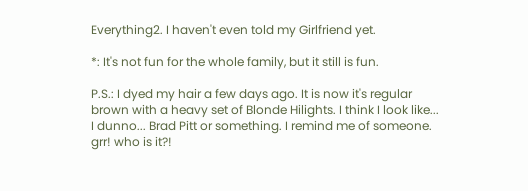Everything2. I haven't even told my Girlfriend yet.

*: It's not fun for the whole family, but it still is fun.

P.S.: I dyed my hair a few days ago. It is now it's regular brown with a heavy set of Blonde Hilights. I think I look like... I dunno... Brad Pitt or something. I remind me of someone. grr! who is it?!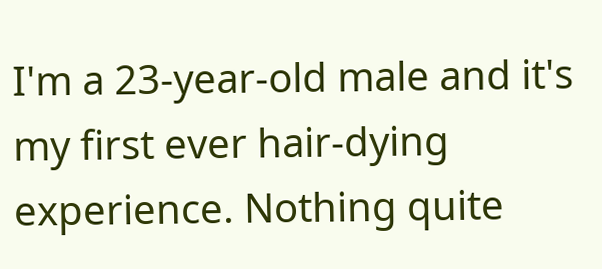I'm a 23-year-old male and it's my first ever hair-dying experience. Nothing quite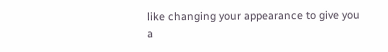like changing your appearance to give you a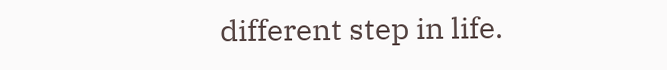different step in life.